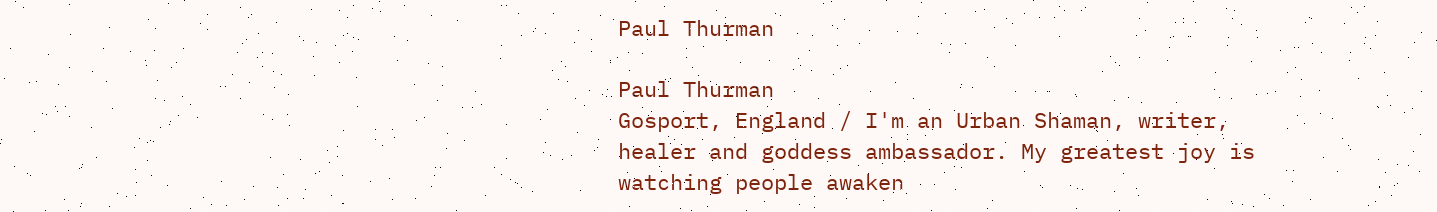Paul Thurman

Paul Thurman
Gosport, England / I'm an Urban Shaman, writer, healer and goddess ambassador. My greatest joy is watching people awaken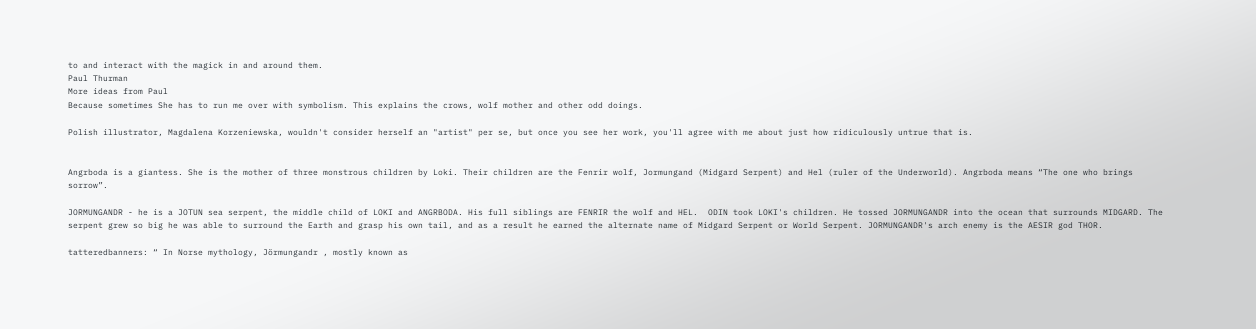to and interact with the magick in and around them.
Paul Thurman
More ideas from Paul
Because sometimes She has to run me over with symbolism. This explains the crows, wolf mother and other odd doings.

Polish illustrator, Magdalena Korzeniewska, wouldn't consider herself an "artist" per se, but once you see her work, you'll agree with me about just how ridiculously untrue that is.


Angrboda is a giantess. She is the mother of three monstrous children by Loki. Their children are the Fenrir wolf, Jormungand (Midgard Serpent) and Hel (ruler of the Underworld). Angrboda means “The one who brings sorrow”.

JORMUNGANDR - he is a JOTUN sea serpent, the middle child of LOKI and ANGRBODA. His full siblings are FENRIR the wolf and HEL.  ODIN took LOKI's children. He tossed JORMUNGANDR into the ocean that surrounds MIDGARD. The serpent grew so big he was able to surround the Earth and grasp his own tail, and as a result he earned the alternate name of Midgard Serpent or World Serpent. JORMUNGANDR's arch enemy is the AESIR god THOR.

tatteredbanners: “ In Norse mythology, Jörmungandr , mostly known as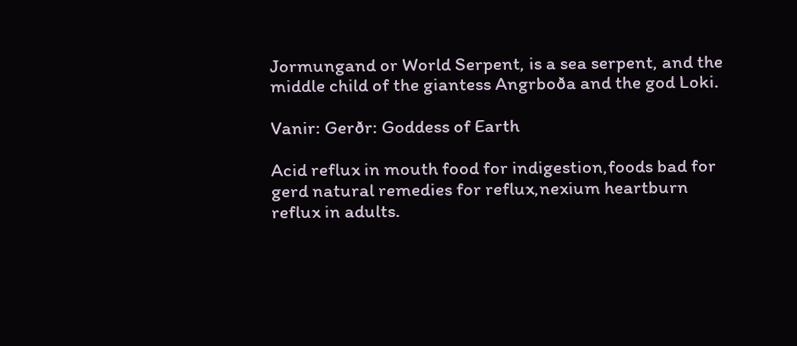Jormungand or World Serpent, is a sea serpent, and the middle child of the giantess Angrboða and the god Loki.

Vanir: Gerðr: Goddess of Earth

Acid reflux in mouth food for indigestion,foods bad for gerd natural remedies for reflux,nexium heartburn reflux in adults.